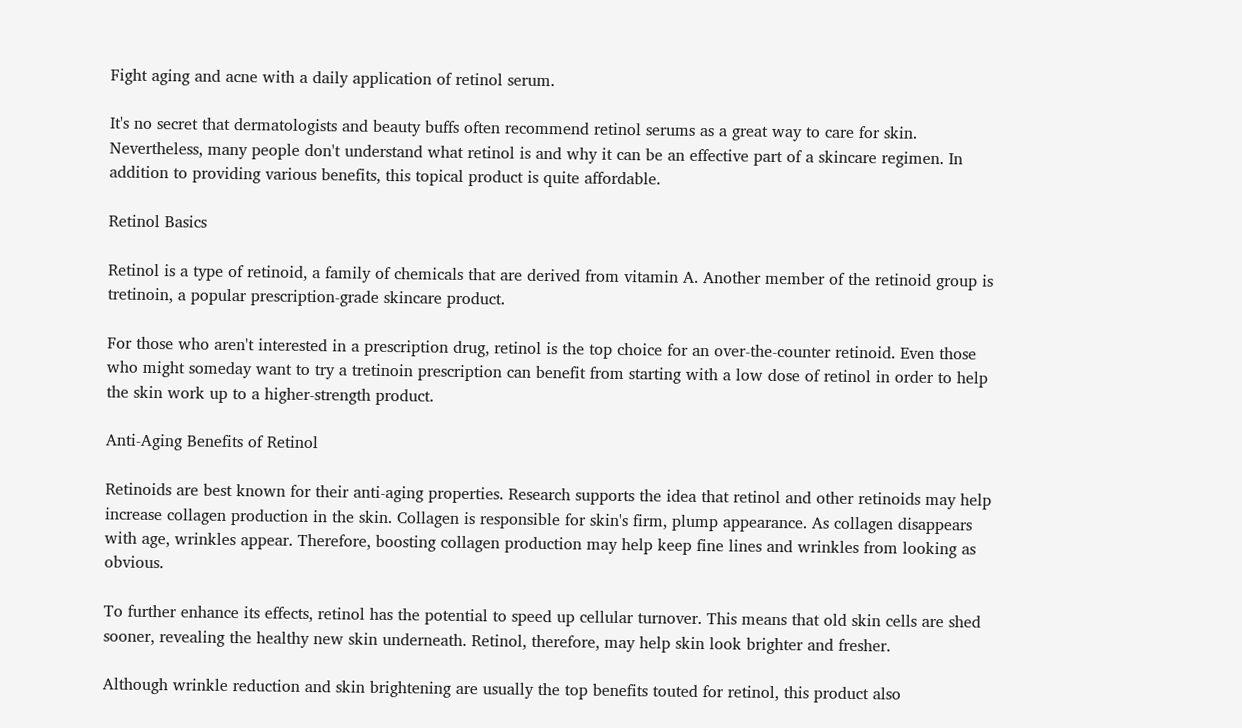Fight aging and acne with a daily application of retinol serum.

It's no secret that dermatologists and beauty buffs often recommend retinol serums as a great way to care for skin. Nevertheless, many people don't understand what retinol is and why it can be an effective part of a skincare regimen. In addition to providing various benefits, this topical product is quite affordable.

Retinol Basics

Retinol is a type of retinoid, a family of chemicals that are derived from vitamin A. Another member of the retinoid group is tretinoin, a popular prescription-grade skincare product.

For those who aren't interested in a prescription drug, retinol is the top choice for an over-the-counter retinoid. Even those who might someday want to try a tretinoin prescription can benefit from starting with a low dose of retinol in order to help the skin work up to a higher-strength product.

Anti-Aging Benefits of Retinol

Retinoids are best known for their anti-aging properties. Research supports the idea that retinol and other retinoids may help increase collagen production in the skin. Collagen is responsible for skin's firm, plump appearance. As collagen disappears with age, wrinkles appear. Therefore, boosting collagen production may help keep fine lines and wrinkles from looking as obvious.

To further enhance its effects, retinol has the potential to speed up cellular turnover. This means that old skin cells are shed sooner, revealing the healthy new skin underneath. Retinol, therefore, may help skin look brighter and fresher.

Although wrinkle reduction and skin brightening are usually the top benefits touted for retinol, this product also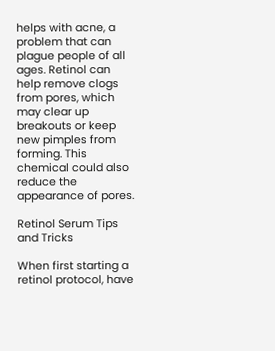helps with acne, a problem that can plague people of all ages. Retinol can help remove clogs from pores, which may clear up breakouts or keep new pimples from forming. This chemical could also reduce the appearance of pores.

Retinol Serum Tips and Tricks

When first starting a retinol protocol, have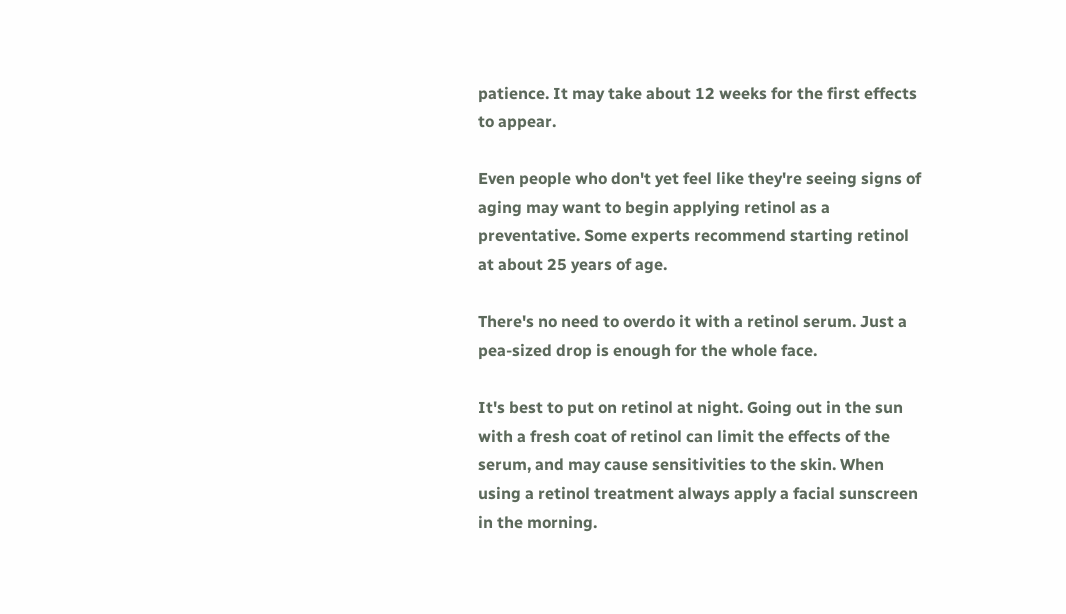patience. It may take about 12 weeks for the first effects to appear.

Even people who don't yet feel like they're seeing signs of aging may want to begin applying retinol as a preventative. Some experts recommend starting retinol at about 25 years of age.

There's no need to overdo it with a retinol serum. Just a pea-sized drop is enough for the whole face.

It's best to put on retinol at night. Going out in the sun with a fresh coat of retinol can limit the effects of the serum, and may cause sensitivities to the skin. When using a retinol treatment always apply a facial sunscreen in the morning.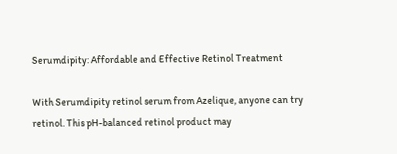Serumdipity: Affordable and Effective Retinol Treatment

With Serumdipity retinol serum from Azelique, anyone can try retinol. This pH-balanced retinol product may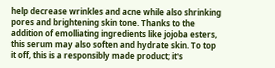help decrease wrinkles and acne while also shrinking pores and brightening skin tone. Thanks to the addition of emolliating ingredients like jojoba esters, this serum may also soften and hydrate skin. To top it off, this is a responsibly made product; it's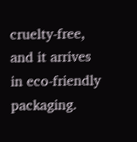cruelty-free, and it arrives in eco-friendly packaging.